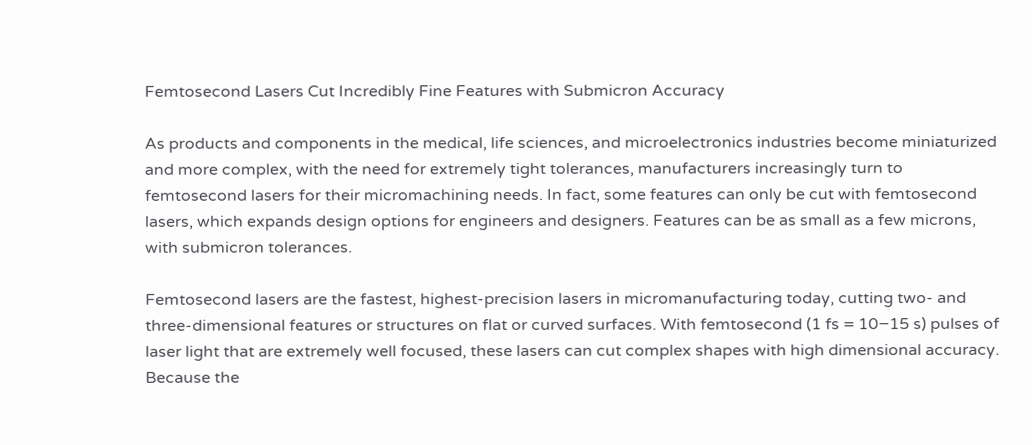Femtosecond Lasers Cut Incredibly Fine Features with Submicron Accuracy

As products and components in the medical, life sciences, and microelectronics industries become miniaturized and more complex, with the need for extremely tight tolerances, manufacturers increasingly turn to femtosecond lasers for their micromachining needs. In fact, some features can only be cut with femtosecond lasers, which expands design options for engineers and designers. Features can be as small as a few microns, with submicron tolerances.

Femtosecond lasers are the fastest, highest-precision lasers in micromanufacturing today, cutting two- and three-dimensional features or structures on flat or curved surfaces. With femtosecond (1 fs = 10−15 s) pulses of laser light that are extremely well focused, these lasers can cut complex shapes with high dimensional accuracy. Because the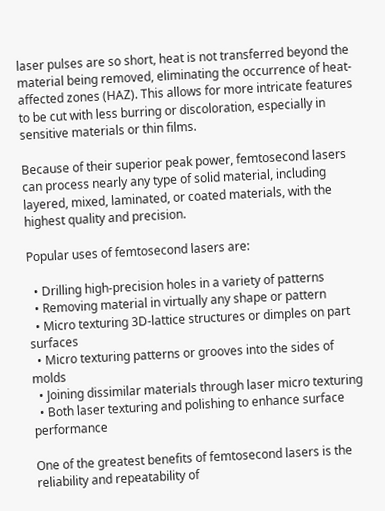laser pulses are so short, heat is not transferred beyond the material being removed, eliminating the occurrence of heat-affected zones (HAZ). This allows for more intricate features to be cut with less burring or discoloration, especially in sensitive materials or thin films.

Because of their superior peak power, femtosecond lasers can process nearly any type of solid material, including layered, mixed, laminated, or coated materials, with the highest quality and precision.

Popular uses of femtosecond lasers are:

  • Drilling high-precision holes in a variety of patterns
  • Removing material in virtually any shape or pattern
  • Micro texturing 3D-lattice structures or dimples on part surfaces
  • Micro texturing patterns or grooves into the sides of molds
  • Joining dissimilar materials through laser micro texturing
  • Both laser texturing and polishing to enhance surface performance

One of the greatest benefits of femtosecond lasers is the reliability and repeatability of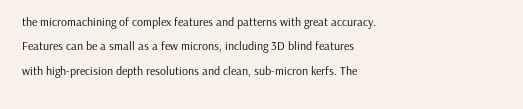the micromachining of complex features and patterns with great accuracy. Features can be a small as a few microns, including 3D blind features with high-precision depth resolutions and clean, sub-micron kerfs. The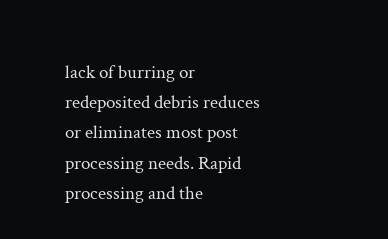lack of burring or redeposited debris reduces or eliminates most post processing needs. Rapid processing and the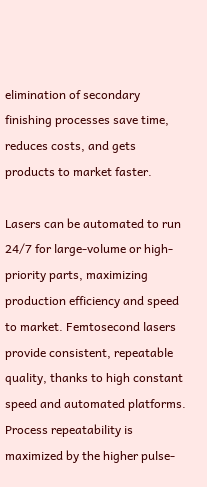elimination of secondary finishing processes save time, reduces costs, and gets products to market faster.

Lasers can be automated to run 24/7 for large-volume or high-priority parts, maximizing production efficiency and speed to market. Femtosecond lasers provide consistent, repeatable quality, thanks to high constant speed and automated platforms. Process repeatability is maximized by the higher pulse-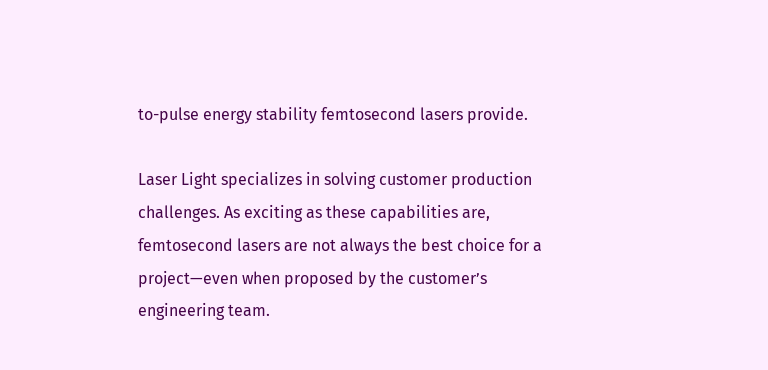to-pulse energy stability femtosecond lasers provide.

Laser Light specializes in solving customer production challenges. As exciting as these capabilities are, femtosecond lasers are not always the best choice for a project—even when proposed by the customer’s engineering team.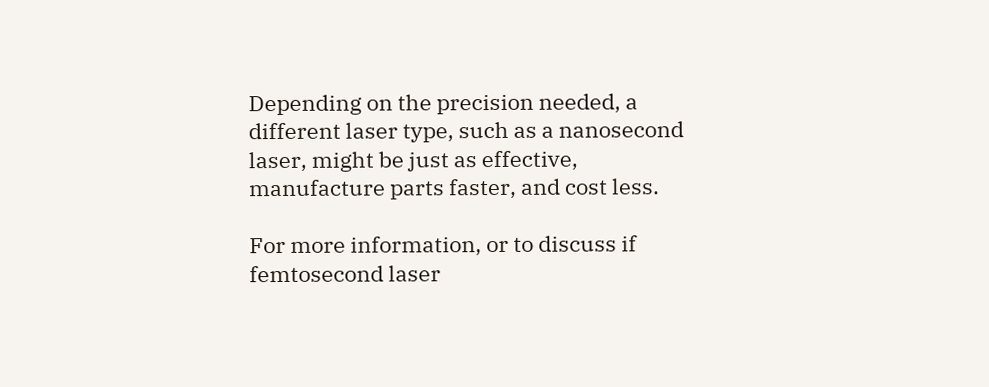Depending on the precision needed, a different laser type, such as a nanosecond laser, might be just as effective, manufacture parts faster, and cost less.

For more information, or to discuss if femtosecond laser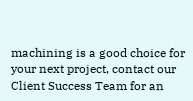machining is a good choice for your next project, contact our Client Success Team for an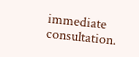immediate consultation.